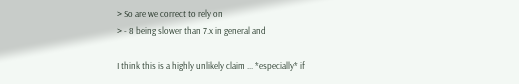> So are we correct to rely on
> - 8 being slower than 7.x in general and

I think this is a highly unlikely claim ... *especially* if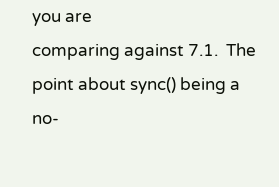you are
comparing against 7.1.  The point about sync() being a no-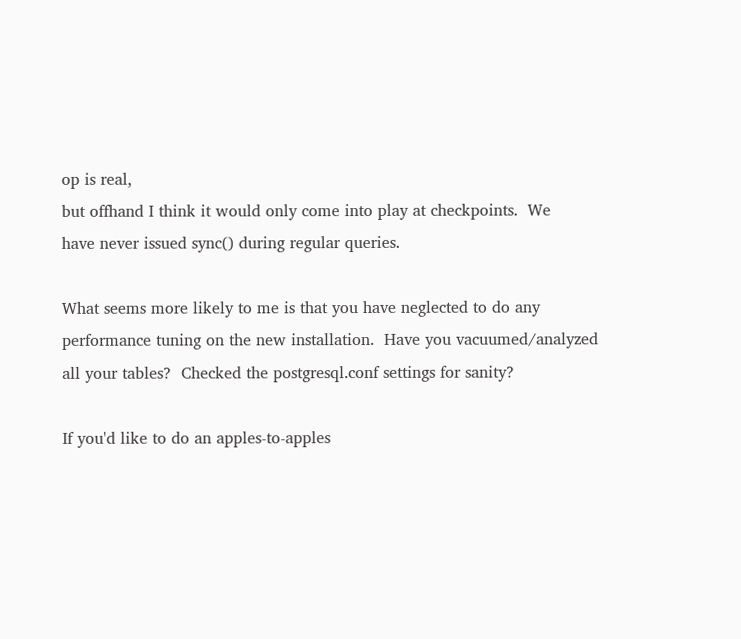op is real,
but offhand I think it would only come into play at checkpoints.  We
have never issued sync() during regular queries.

What seems more likely to me is that you have neglected to do any
performance tuning on the new installation.  Have you vacuumed/analyzed
all your tables?  Checked the postgresql.conf settings for sanity?

If you'd like to do an apples-to-apples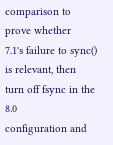comparison to prove whether
7.1's failure to sync() is relevant, then turn off fsync in the 8.0
configuration and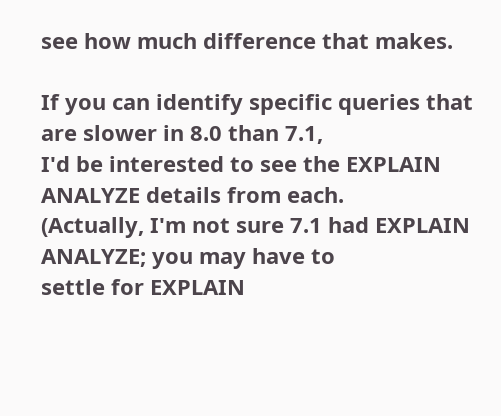see how much difference that makes.

If you can identify specific queries that are slower in 8.0 than 7.1,
I'd be interested to see the EXPLAIN ANALYZE details from each.
(Actually, I'm not sure 7.1 had EXPLAIN ANALYZE; you may have to
settle for EXPLAIN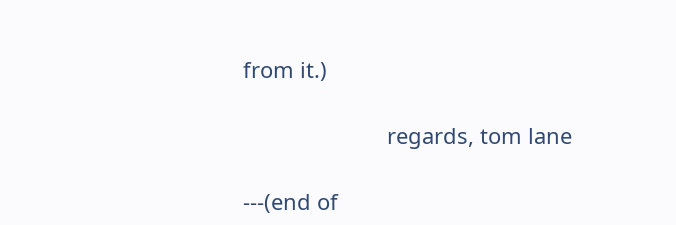from it.)

                        regards, tom lane

---(end of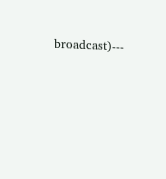broadcast)---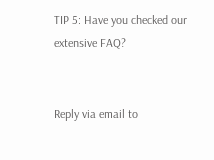TIP 5: Have you checked our extensive FAQ?


Reply via email to